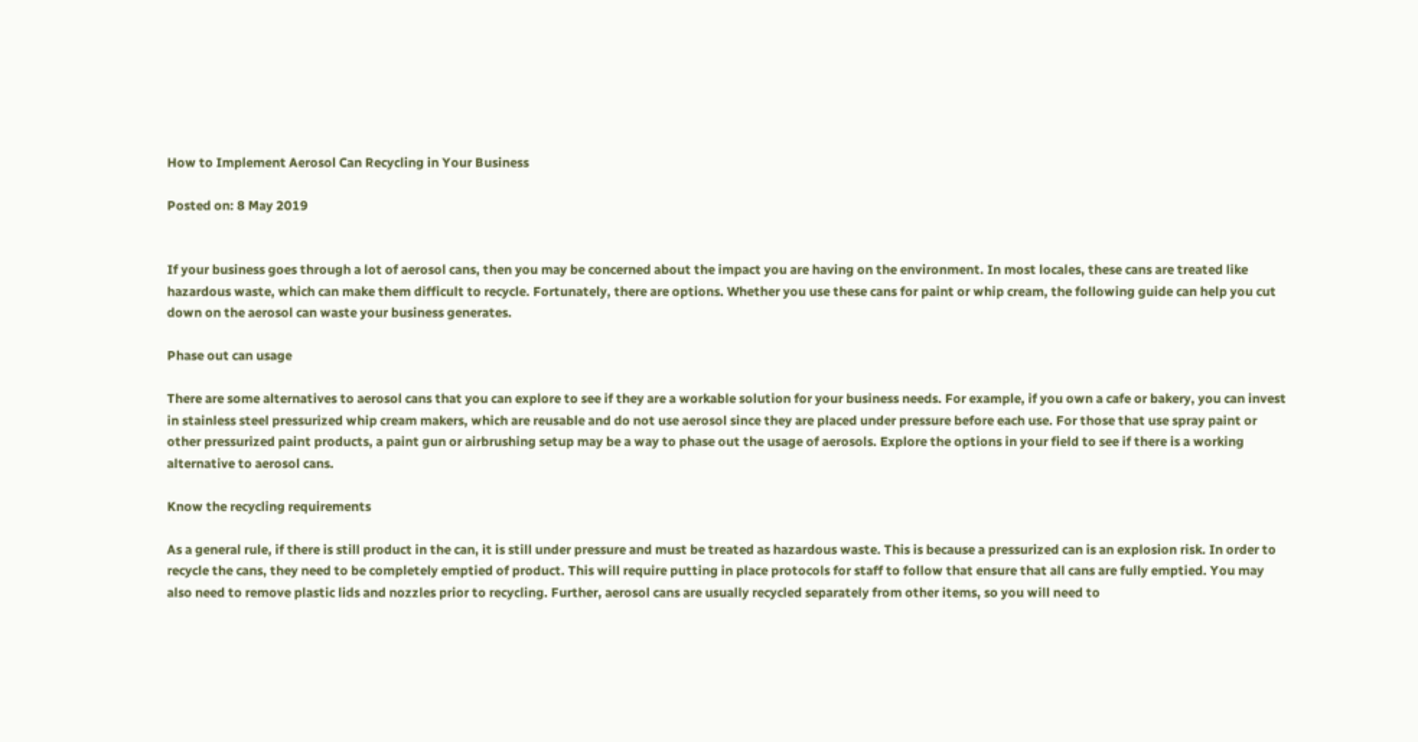How to Implement Aerosol Can Recycling in Your Business

Posted on: 8 May 2019


If your business goes through a lot of aerosol cans, then you may be concerned about the impact you are having on the environment. In most locales, these cans are treated like hazardous waste, which can make them difficult to recycle. Fortunately, there are options. Whether you use these cans for paint or whip cream, the following guide can help you cut down on the aerosol can waste your business generates.

Phase out can usage

There are some alternatives to aerosol cans that you can explore to see if they are a workable solution for your business needs. For example, if you own a cafe or bakery, you can invest in stainless steel pressurized whip cream makers, which are reusable and do not use aerosol since they are placed under pressure before each use. For those that use spray paint or other pressurized paint products, a paint gun or airbrushing setup may be a way to phase out the usage of aerosols. Explore the options in your field to see if there is a working alternative to aerosol cans.

Know the recycling requirements

As a general rule, if there is still product in the can, it is still under pressure and must be treated as hazardous waste. This is because a pressurized can is an explosion risk. In order to recycle the cans, they need to be completely emptied of product. This will require putting in place protocols for staff to follow that ensure that all cans are fully emptied. You may also need to remove plastic lids and nozzles prior to recycling. Further, aerosol cans are usually recycled separately from other items, so you will need to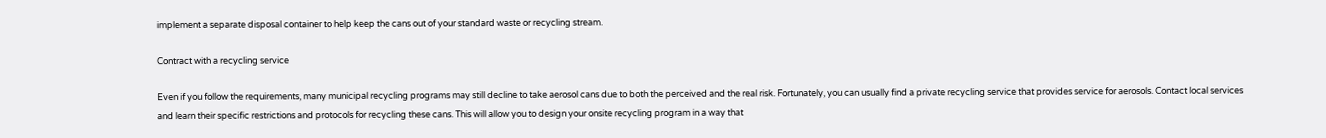implement a separate disposal container to help keep the cans out of your standard waste or recycling stream.

Contract with a recycling service

Even if you follow the requirements, many municipal recycling programs may still decline to take aerosol cans due to both the perceived and the real risk. Fortunately, you can usually find a private recycling service that provides service for aerosols. Contact local services and learn their specific restrictions and protocols for recycling these cans. This will allow you to design your onsite recycling program in a way that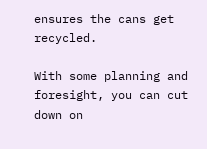ensures the cans get recycled.

With some planning and foresight, you can cut down on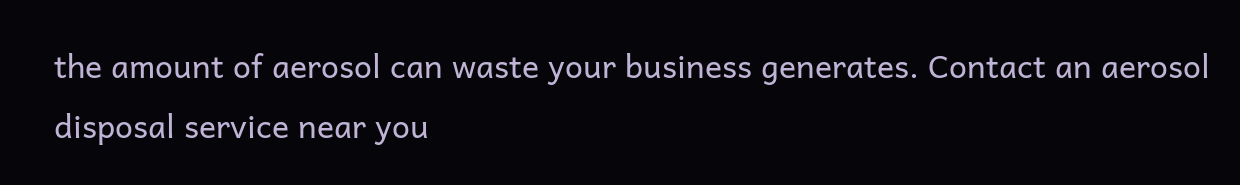the amount of aerosol can waste your business generates. Contact an aerosol disposal service near you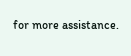for more assistance.